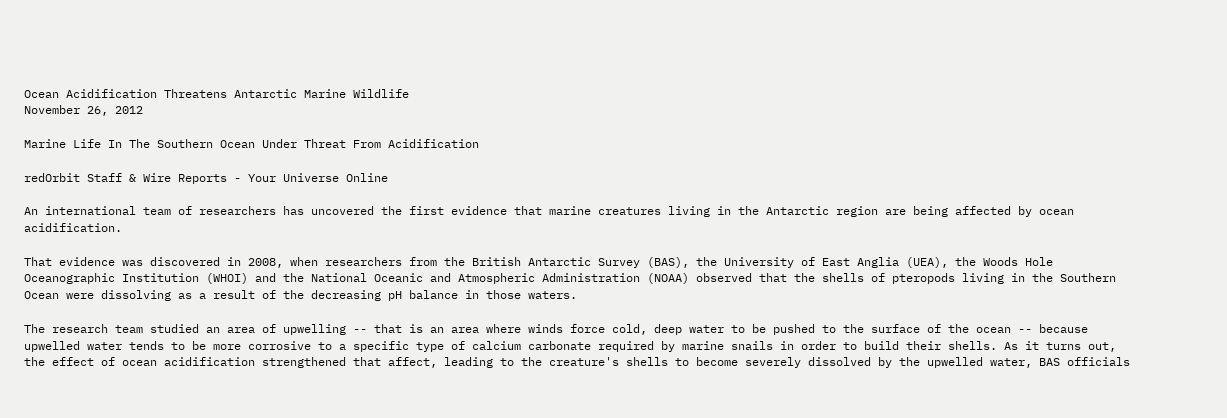Ocean Acidification Threatens Antarctic Marine Wildlife
November 26, 2012

Marine Life In The Southern Ocean Under Threat From Acidification

redOrbit Staff & Wire Reports - Your Universe Online

An international team of researchers has uncovered the first evidence that marine creatures living in the Antarctic region are being affected by ocean acidification.

That evidence was discovered in 2008, when researchers from the British Antarctic Survey (BAS), the University of East Anglia (UEA), the Woods Hole Oceanographic Institution (WHOI) and the National Oceanic and Atmospheric Administration (NOAA) observed that the shells of pteropods living in the Southern Ocean were dissolving as a result of the decreasing pH balance in those waters.

The research team studied an area of upwelling -- that is an area where winds force cold, deep water to be pushed to the surface of the ocean -- because upwelled water tends to be more corrosive to a specific type of calcium carbonate required by marine snails in order to build their shells. As it turns out, the effect of ocean acidification strengthened that affect, leading to the creature's shells to become severely dissolved by the upwelled water, BAS officials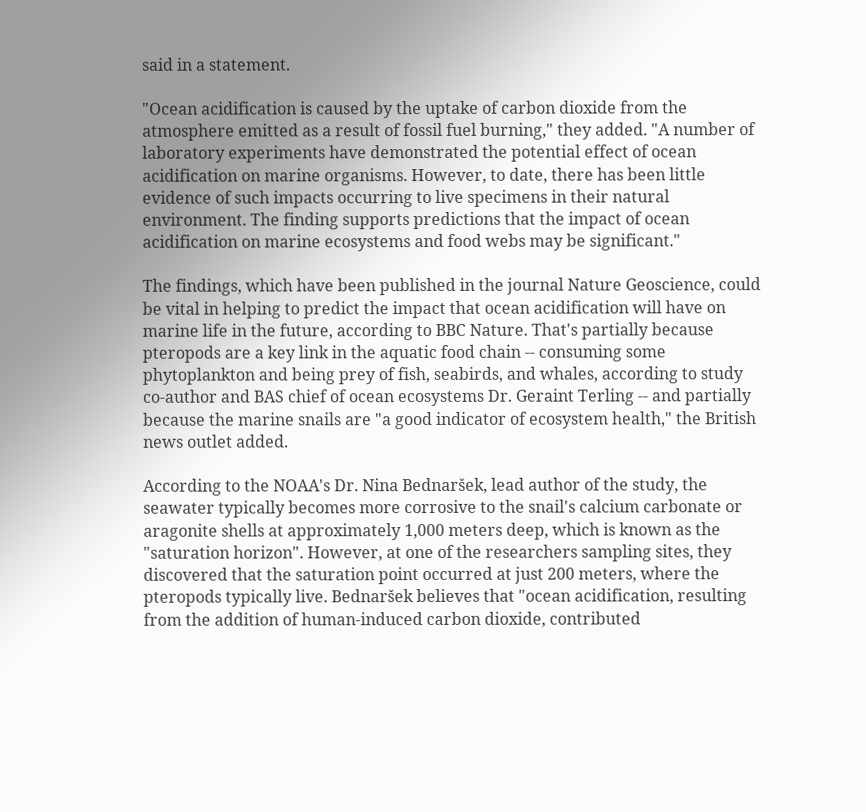said in a statement.

"Ocean acidification is caused by the uptake of carbon dioxide from the atmosphere emitted as a result of fossil fuel burning," they added. "A number of laboratory experiments have demonstrated the potential effect of ocean acidification on marine organisms. However, to date, there has been little evidence of such impacts occurring to live specimens in their natural environment. The finding supports predictions that the impact of ocean acidification on marine ecosystems and food webs may be significant."

The findings, which have been published in the journal Nature Geoscience, could be vital in helping to predict the impact that ocean acidification will have on marine life in the future, according to BBC Nature. That's partially because pteropods are a key link in the aquatic food chain -- consuming some phytoplankton and being prey of fish, seabirds, and whales, according to study co-author and BAS chief of ocean ecosystems Dr. Geraint Terling -- and partially because the marine snails are "a good indicator of ecosystem health," the British news outlet added.

According to the NOAA's Dr. Nina Bednaršek, lead author of the study, the seawater typically becomes more corrosive to the snail's calcium carbonate or aragonite shells at approximately 1,000 meters deep, which is known as the "saturation horizon". However, at one of the researchers sampling sites, they discovered that the saturation point occurred at just 200 meters, where the pteropods typically live. Bednaršek believes that "ocean acidification, resulting from the addition of human-induced carbon dioxide, contributed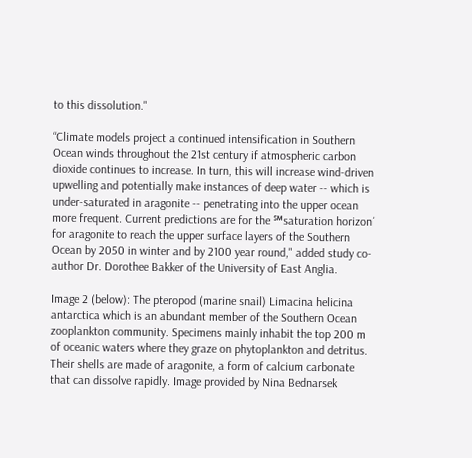to this dissolution."

“Climate models project a continued intensification in Southern Ocean winds throughout the 21st century if atmospheric carbon dioxide continues to increase. In turn, this will increase wind-driven upwelling and potentially make instances of deep water -- which is under-saturated in aragonite -- penetrating into the upper ocean more frequent. Current predictions are for the ℠saturation horizon´ for aragonite to reach the upper surface layers of the Southern Ocean by 2050 in winter and by 2100 year round," added study co-author Dr. Dorothee Bakker of the University of East Anglia.

Image 2 (below): The pteropod (marine snail) Limacina helicina antarctica which is an abundant member of the Southern Ocean zooplankton community. Specimens mainly inhabit the top 200 m of oceanic waters where they graze on phytoplankton and detritus. Their shells are made of aragonite, a form of calcium carbonate that can dissolve rapidly. Image provided by Nina Bednarsek